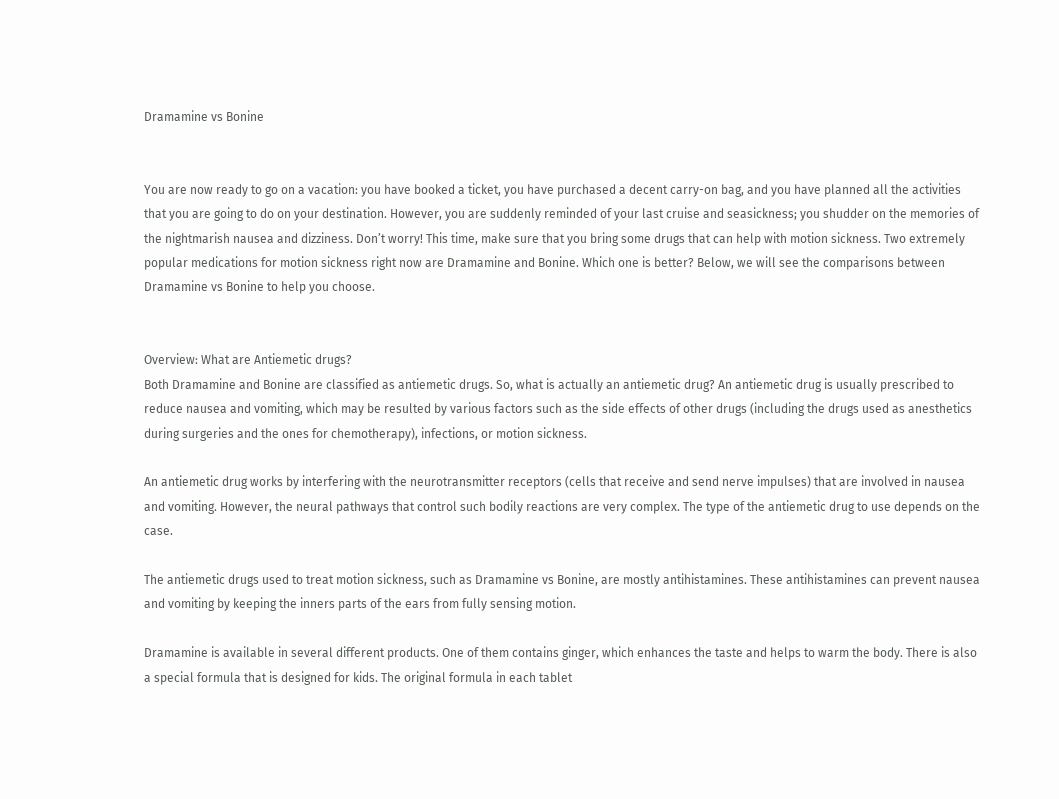Dramamine vs Bonine


You are now ready to go on a vacation: you have booked a ticket, you have purchased a decent carry-on bag, and you have planned all the activities that you are going to do on your destination. However, you are suddenly reminded of your last cruise and seasickness; you shudder on the memories of the nightmarish nausea and dizziness. Don’t worry! This time, make sure that you bring some drugs that can help with motion sickness. Two extremely popular medications for motion sickness right now are Dramamine and Bonine. Which one is better? Below, we will see the comparisons between Dramamine vs Bonine to help you choose.


Overview: What are Antiemetic drugs?
Both Dramamine and Bonine are classified as antiemetic drugs. So, what is actually an antiemetic drug? An antiemetic drug is usually prescribed to reduce nausea and vomiting, which may be resulted by various factors such as the side effects of other drugs (including the drugs used as anesthetics during surgeries and the ones for chemotherapy), infections, or motion sickness.

An antiemetic drug works by interfering with the neurotransmitter receptors (cells that receive and send nerve impulses) that are involved in nausea and vomiting. However, the neural pathways that control such bodily reactions are very complex. The type of the antiemetic drug to use depends on the case.

The antiemetic drugs used to treat motion sickness, such as Dramamine vs Bonine, are mostly antihistamines. These antihistamines can prevent nausea and vomiting by keeping the inners parts of the ears from fully sensing motion.

Dramamine is available in several different products. One of them contains ginger, which enhances the taste and helps to warm the body. There is also a special formula that is designed for kids. The original formula in each tablet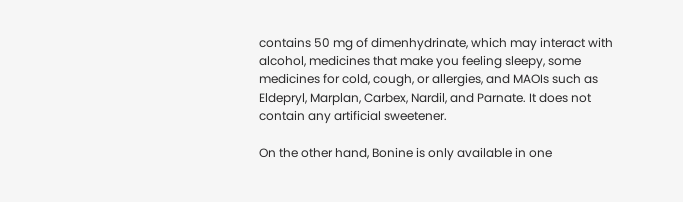contains 50 mg of dimenhydrinate, which may interact with alcohol, medicines that make you feeling sleepy, some medicines for cold, cough, or allergies, and MAOIs such as Eldepryl, Marplan, Carbex, Nardil, and Parnate. It does not contain any artificial sweetener.

On the other hand, Bonine is only available in one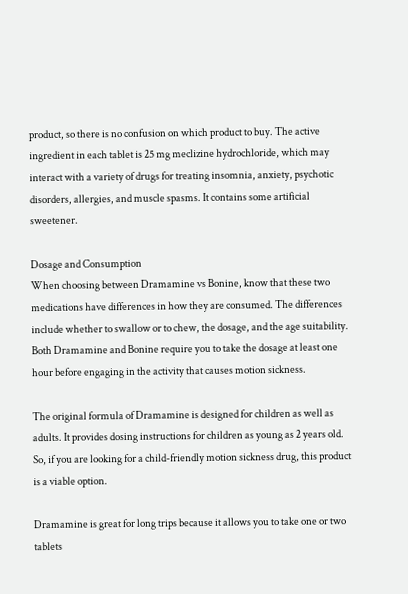product, so there is no confusion on which product to buy. The active ingredient in each tablet is 25 mg meclizine hydrochloride, which may interact with a variety of drugs for treating insomnia, anxiety, psychotic disorders, allergies, and muscle spasms. It contains some artificial sweetener.

Dosage and Consumption
When choosing between Dramamine vs Bonine, know that these two medications have differences in how they are consumed. The differences include whether to swallow or to chew, the dosage, and the age suitability. Both Dramamine and Bonine require you to take the dosage at least one hour before engaging in the activity that causes motion sickness.

The original formula of Dramamine is designed for children as well as adults. It provides dosing instructions for children as young as 2 years old. So, if you are looking for a child-friendly motion sickness drug, this product is a viable option.

Dramamine is great for long trips because it allows you to take one or two tablets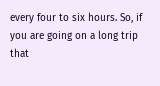every four to six hours. So, if you are going on a long trip that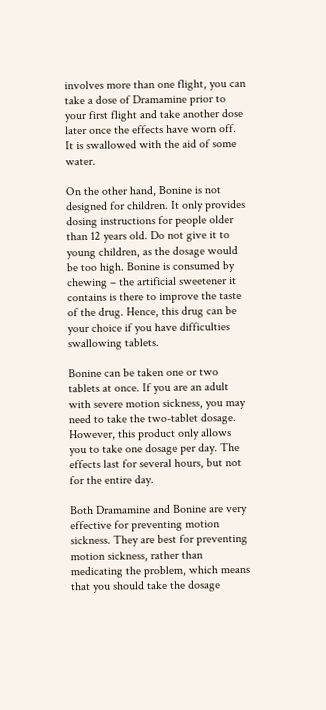involves more than one flight, you can take a dose of Dramamine prior to your first flight and take another dose later once the effects have worn off. It is swallowed with the aid of some water.

On the other hand, Bonine is not designed for children. It only provides dosing instructions for people older than 12 years old. Do not give it to young children, as the dosage would be too high. Bonine is consumed by chewing – the artificial sweetener it contains is there to improve the taste of the drug. Hence, this drug can be your choice if you have difficulties swallowing tablets.

Bonine can be taken one or two tablets at once. If you are an adult with severe motion sickness, you may need to take the two-tablet dosage. However, this product only allows you to take one dosage per day. The effects last for several hours, but not for the entire day.

Both Dramamine and Bonine are very effective for preventing motion sickness. They are best for preventing motion sickness, rather than medicating the problem, which means that you should take the dosage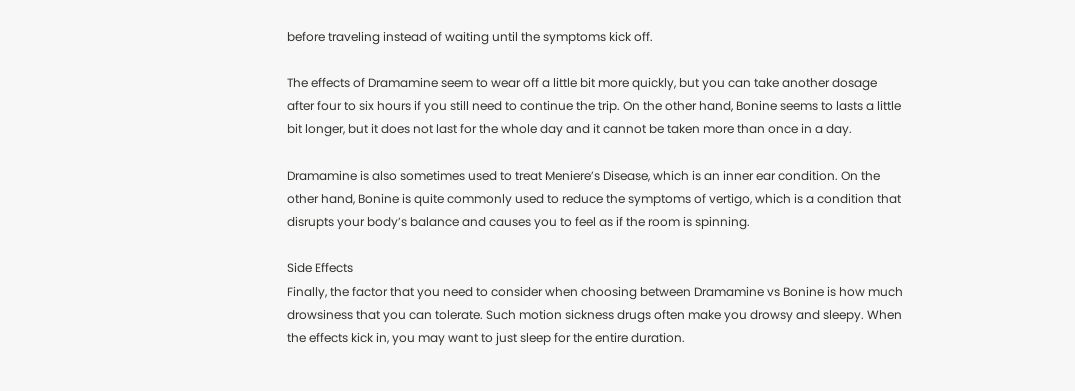before traveling instead of waiting until the symptoms kick off.

The effects of Dramamine seem to wear off a little bit more quickly, but you can take another dosage after four to six hours if you still need to continue the trip. On the other hand, Bonine seems to lasts a little bit longer, but it does not last for the whole day and it cannot be taken more than once in a day.

Dramamine is also sometimes used to treat Meniere’s Disease, which is an inner ear condition. On the other hand, Bonine is quite commonly used to reduce the symptoms of vertigo, which is a condition that disrupts your body’s balance and causes you to feel as if the room is spinning.

Side Effects
Finally, the factor that you need to consider when choosing between Dramamine vs Bonine is how much drowsiness that you can tolerate. Such motion sickness drugs often make you drowsy and sleepy. When the effects kick in, you may want to just sleep for the entire duration.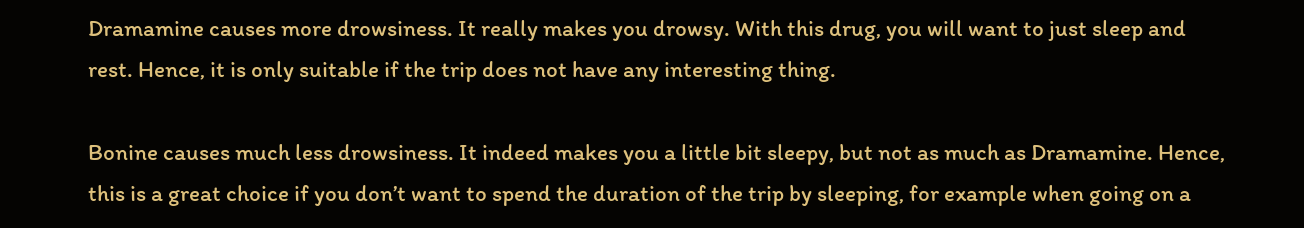Dramamine causes more drowsiness. It really makes you drowsy. With this drug, you will want to just sleep and rest. Hence, it is only suitable if the trip does not have any interesting thing.

Bonine causes much less drowsiness. It indeed makes you a little bit sleepy, but not as much as Dramamine. Hence, this is a great choice if you don’t want to spend the duration of the trip by sleeping, for example when going on a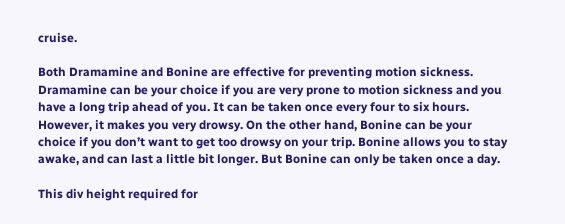cruise.

Both Dramamine and Bonine are effective for preventing motion sickness. Dramamine can be your choice if you are very prone to motion sickness and you have a long trip ahead of you. It can be taken once every four to six hours. However, it makes you very drowsy. On the other hand, Bonine can be your choice if you don’t want to get too drowsy on your trip. Bonine allows you to stay awake, and can last a little bit longer. But Bonine can only be taken once a day.

This div height required for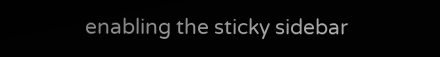enabling the sticky sidebar